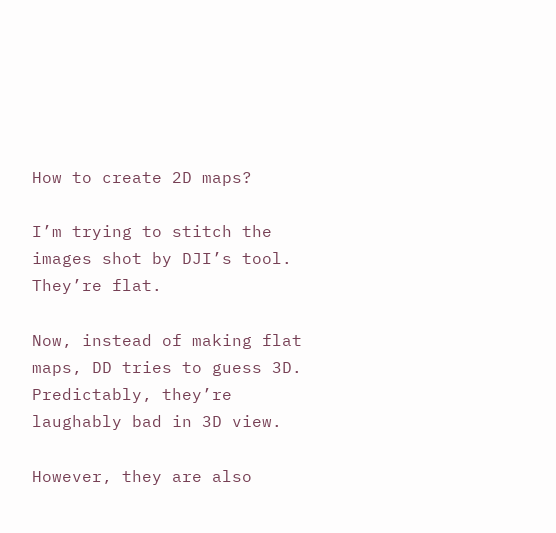How to create 2D maps?

I’m trying to stitch the images shot by DJI’s tool. They’re flat.

Now, instead of making flat maps, DD tries to guess 3D. Predictably, they’re laughably bad in 3D view.

However, they are also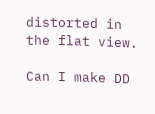distorted in the flat view.

Can I make DD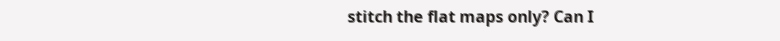stitch the flat maps only? Can I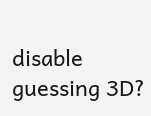disable guessing 3D?